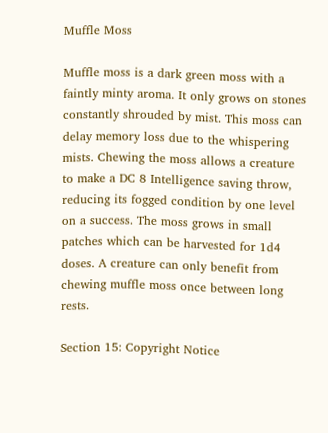Muffle Moss

Muffle moss is a dark green moss with a faintly minty aroma. It only grows on stones constantly shrouded by mist. This moss can delay memory loss due to the whispering mists. Chewing the moss allows a creature to make a DC 8 Intelligence saving throw, reducing its fogged condition by one level on a success. The moss grows in small patches which can be harvested for 1d4 doses. A creature can only benefit from chewing muffle moss once between long rests.

Section 15: Copyright Notice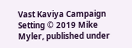Vast Kaviya Campaign Setting © 2019 Mike Myler, published under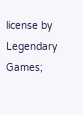license by Legendary Games;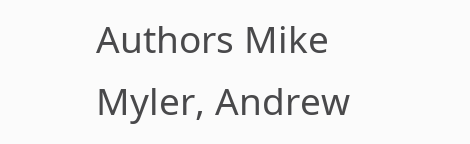Authors Mike Myler, Andrew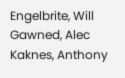Engelbrite, Will Gawned, Alec Kaknes, Anthony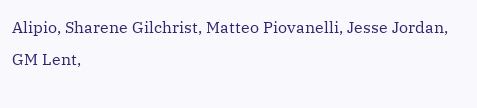Alipio, Sharene Gilchrist, Matteo Piovanelli, Jesse Jordan, GM Lent,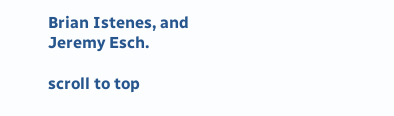Brian Istenes, and Jeremy Esch.

scroll to top